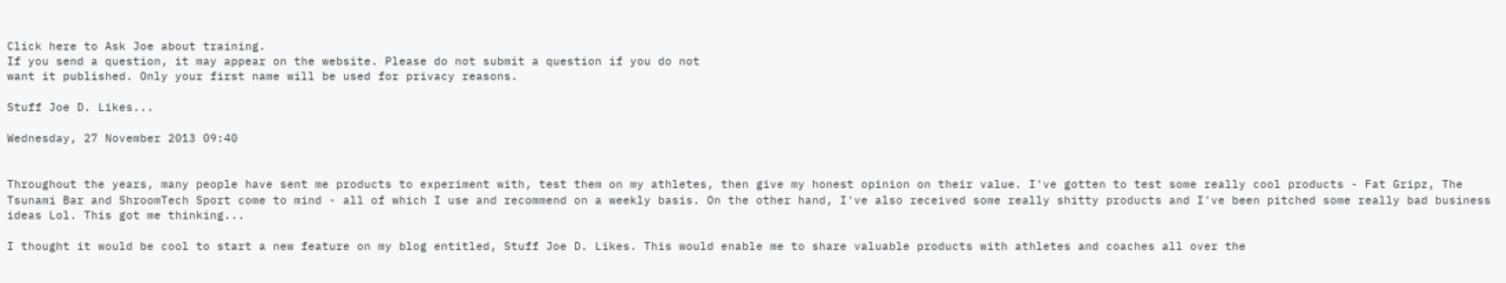Click here to Ask Joe about training.
If you send a question, it may appear on the website. Please do not submit a question if you do not
want it published. Only your first name will be used for privacy reasons.

Stuff Joe D. Likes...

Wednesday, 27 November 2013 09:40


Throughout the years, many people have sent me products to experiment with, test them on my athletes, then give my honest opinion on their value. I've gotten to test some really cool products - Fat Gripz, The Tsunami Bar and ShroomTech Sport come to mind - all of which I use and recommend on a weekly basis. On the other hand, I've also received some really shitty products and I've been pitched some really bad business ideas Lol. This got me thinking...

I thought it would be cool to start a new feature on my blog entitled, Stuff Joe D. Likes. This would enable me to share valuable products with athletes and coaches all over the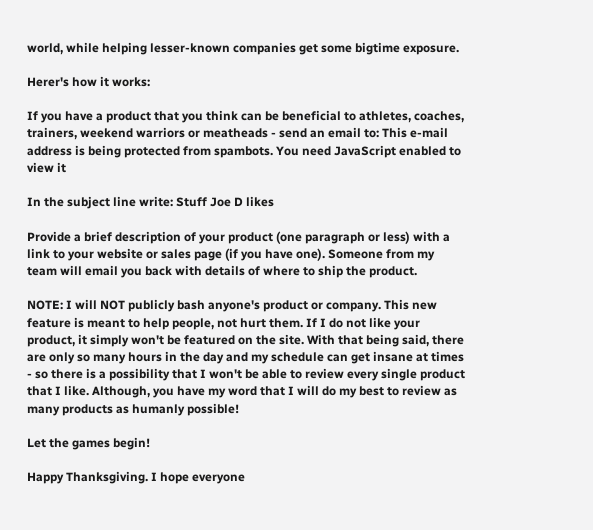world, while helping lesser-known companies get some bigtime exposure.

Herer's how it works:

If you have a product that you think can be beneficial to athletes, coaches, trainers, weekend warriors or meatheads - send an email to: This e-mail address is being protected from spambots. You need JavaScript enabled to view it

In the subject line write: Stuff Joe D likes

Provide a brief description of your product (one paragraph or less) with a link to your website or sales page (if you have one). Someone from my team will email you back with details of where to ship the product.

NOTE: I will NOT publicly bash anyone's product or company. This new feature is meant to help people, not hurt them. If I do not like your product, it simply won't be featured on the site. With that being said, there are only so many hours in the day and my schedule can get insane at times - so there is a possibility that I won't be able to review every single product that I like. Although, you have my word that I will do my best to review as many products as humanly possible!

Let the games begin!

Happy Thanksgiving. I hope everyone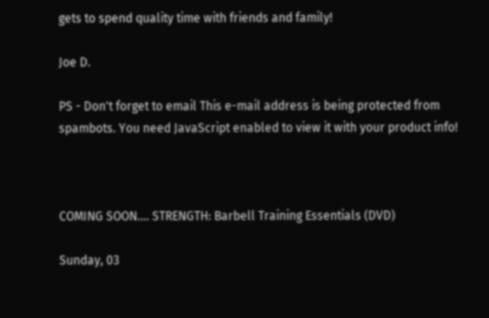gets to spend quality time with friends and family!

Joe D.

PS - Don't forget to email This e-mail address is being protected from spambots. You need JavaScript enabled to view it with your product info!



COMING SOON.... STRENGTH: Barbell Training Essentials (DVD)

Sunday, 03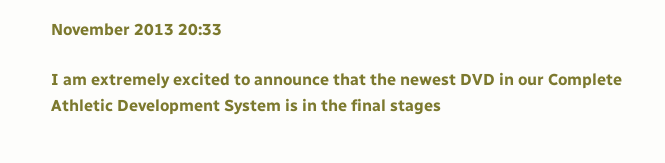November 2013 20:33

I am extremely excited to announce that the newest DVD in our Complete Athletic Development System is in the final stages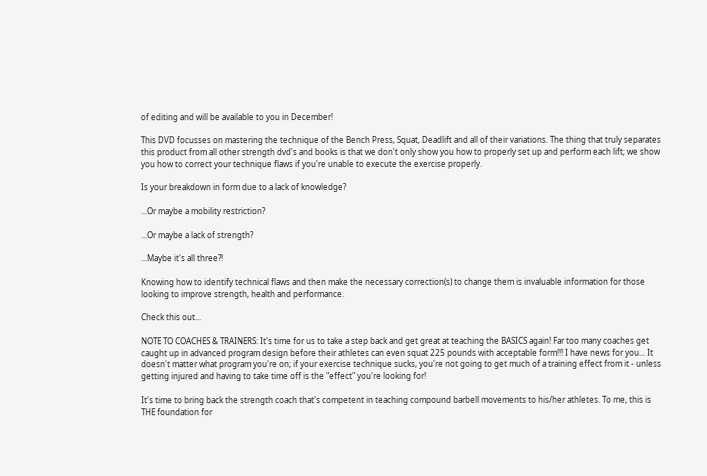of editing and will be available to you in December!

This DVD focusses on mastering the technique of the Bench Press, Squat, Deadlift and all of their variations. The thing that truly separates this product from all other strength dvd's and books is that we don't only show you how to properly set up and perform each lift; we show you how to correct your technique flaws if you're unable to execute the exercise properly.

Is your breakdown in form due to a lack of knowledge?

...Or maybe a mobility restriction?

...Or maybe a lack of strength?

...Maybe it's all three?!

Knowing how to identify technical flaws and then make the necessary correction(s) to change them is invaluable information for those looking to improve strength, health and performance.

Check this out...

NOTE TO COACHES & TRAINERS: It's time for us to take a step back and get great at teaching the BASICS again! Far too many coaches get caught up in advanced program design before their athletes can even squat 225 pounds with acceptable form!!! I have news for you... It doesn't matter what program you're on; if your exercise technique sucks, you're not going to get much of a training effect from it - unless getting injured and having to take time off is the "effect" you're looking for!

It's time to bring back the strength coach that's competent in teaching compound barbell movements to his/her athletes. To me, this is THE foundation for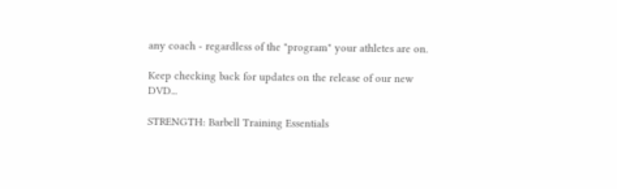any coach - regardless of the "program" your athletes are on.

Keep checking back for updates on the release of our new DVD...

STRENGTH: Barbell Training Essentials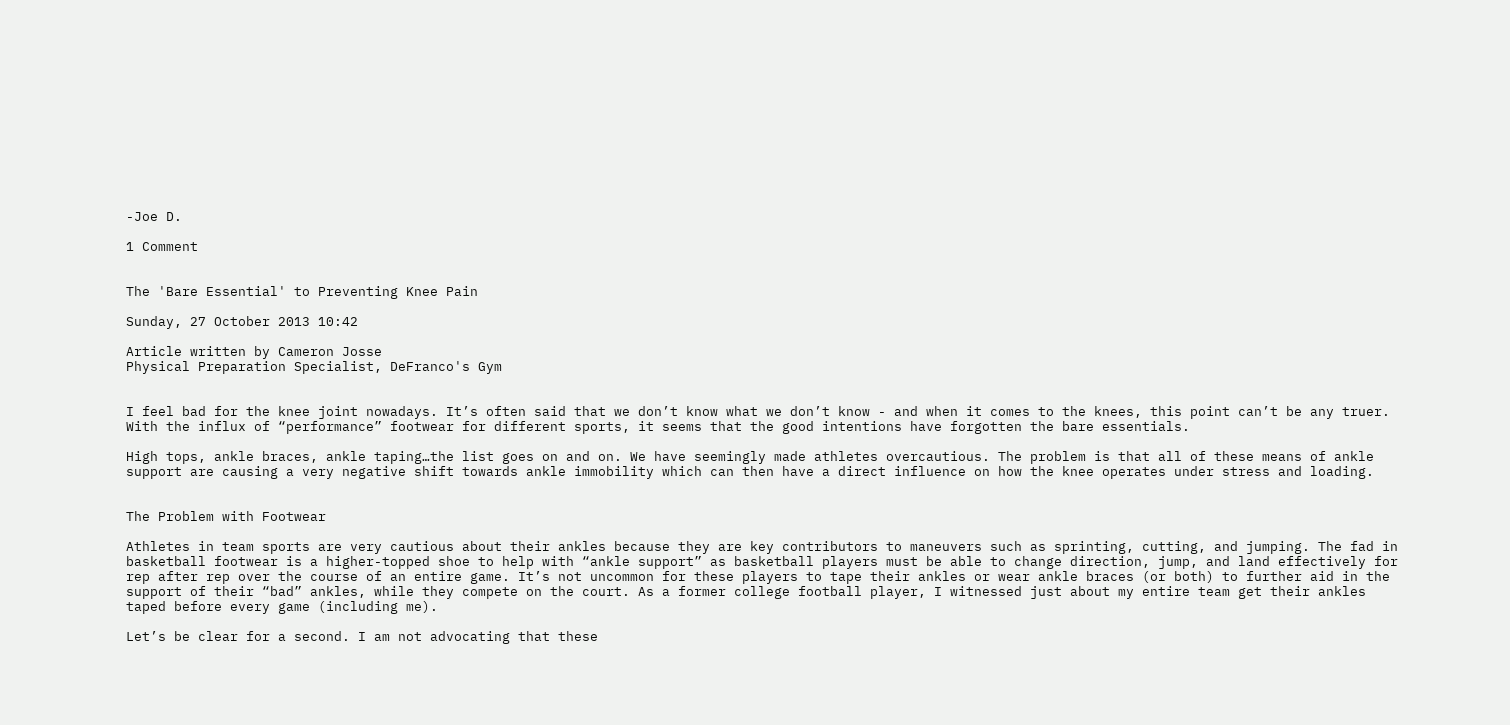-Joe D.

1 Comment


The 'Bare Essential' to Preventing Knee Pain

Sunday, 27 October 2013 10:42

Article written by Cameron Josse
Physical Preparation Specialist, DeFranco's Gym


I feel bad for the knee joint nowadays. It’s often said that we don’t know what we don’t know - and when it comes to the knees, this point can’t be any truer. With the influx of “performance” footwear for different sports, it seems that the good intentions have forgotten the bare essentials.

High tops, ankle braces, ankle taping…the list goes on and on. We have seemingly made athletes overcautious. The problem is that all of these means of ankle support are causing a very negative shift towards ankle immobility which can then have a direct influence on how the knee operates under stress and loading.


The Problem with Footwear

Athletes in team sports are very cautious about their ankles because they are key contributors to maneuvers such as sprinting, cutting, and jumping. The fad in basketball footwear is a higher-topped shoe to help with “ankle support” as basketball players must be able to change direction, jump, and land effectively for rep after rep over the course of an entire game. It’s not uncommon for these players to tape their ankles or wear ankle braces (or both) to further aid in the support of their “bad” ankles, while they compete on the court. As a former college football player, I witnessed just about my entire team get their ankles taped before every game (including me).

Let’s be clear for a second. I am not advocating that these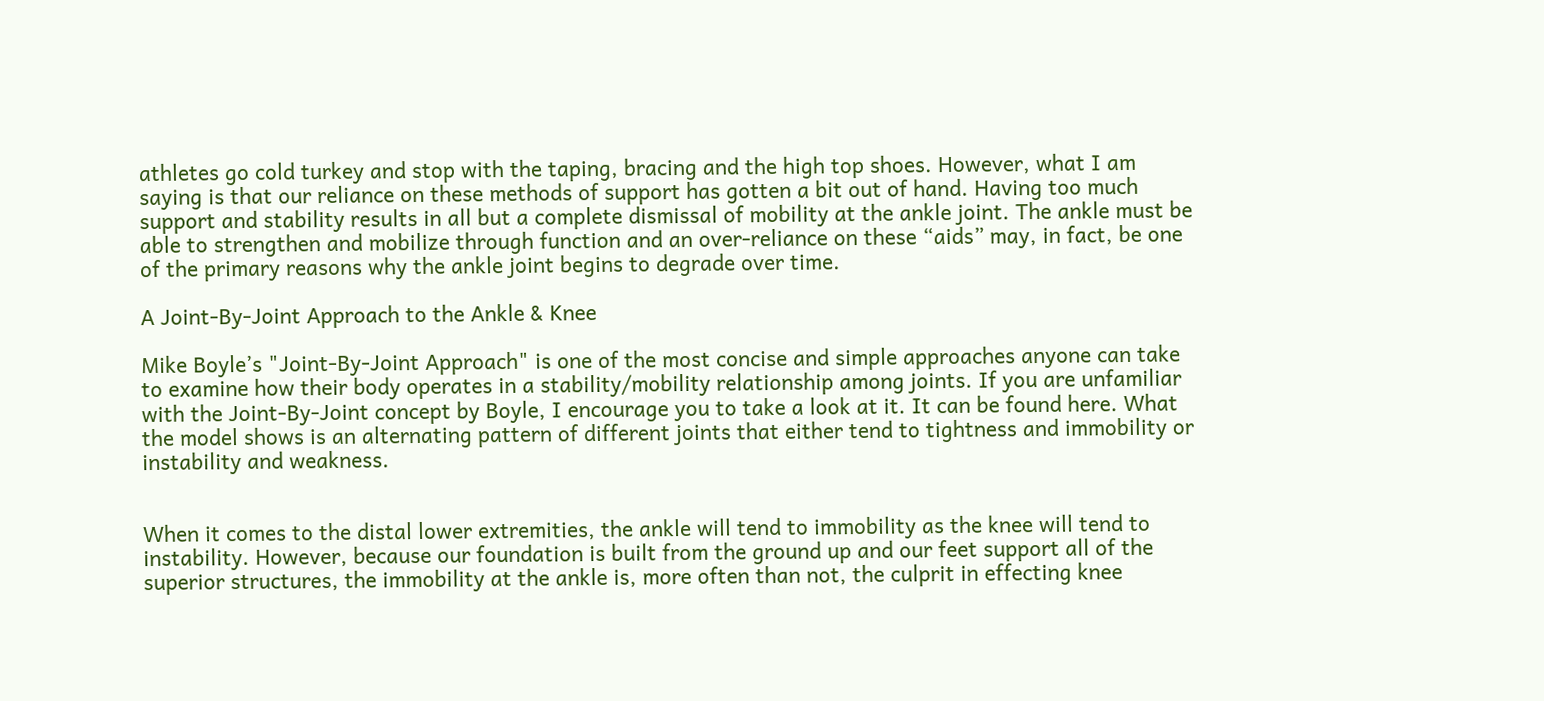athletes go cold turkey and stop with the taping, bracing and the high top shoes. However, what I am saying is that our reliance on these methods of support has gotten a bit out of hand. Having too much support and stability results in all but a complete dismissal of mobility at the ankle joint. The ankle must be able to strengthen and mobilize through function and an over-reliance on these “aids” may, in fact, be one of the primary reasons why the ankle joint begins to degrade over time.

A Joint-By-Joint Approach to the Ankle & Knee

Mike Boyle’s "Joint-By-Joint Approach" is one of the most concise and simple approaches anyone can take to examine how their body operates in a stability/mobility relationship among joints. If you are unfamiliar with the Joint-By-Joint concept by Boyle, I encourage you to take a look at it. It can be found here. What the model shows is an alternating pattern of different joints that either tend to tightness and immobility or instability and weakness.


When it comes to the distal lower extremities, the ankle will tend to immobility as the knee will tend to instability. However, because our foundation is built from the ground up and our feet support all of the superior structures, the immobility at the ankle is, more often than not, the culprit in effecting knee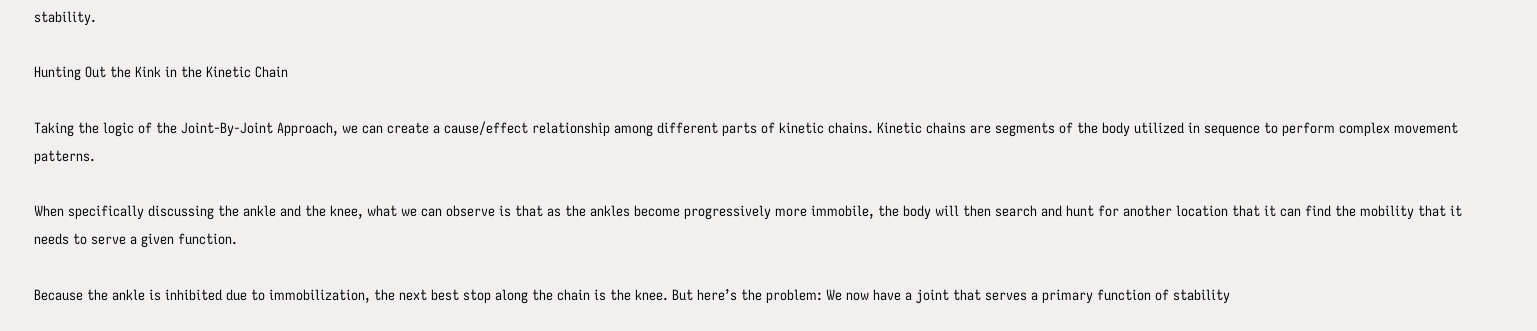stability.

Hunting Out the Kink in the Kinetic Chain

Taking the logic of the Joint-By-Joint Approach, we can create a cause/effect relationship among different parts of kinetic chains. Kinetic chains are segments of the body utilized in sequence to perform complex movement patterns.

When specifically discussing the ankle and the knee, what we can observe is that as the ankles become progressively more immobile, the body will then search and hunt for another location that it can find the mobility that it needs to serve a given function.

Because the ankle is inhibited due to immobilization, the next best stop along the chain is the knee. But here’s the problem: We now have a joint that serves a primary function of stability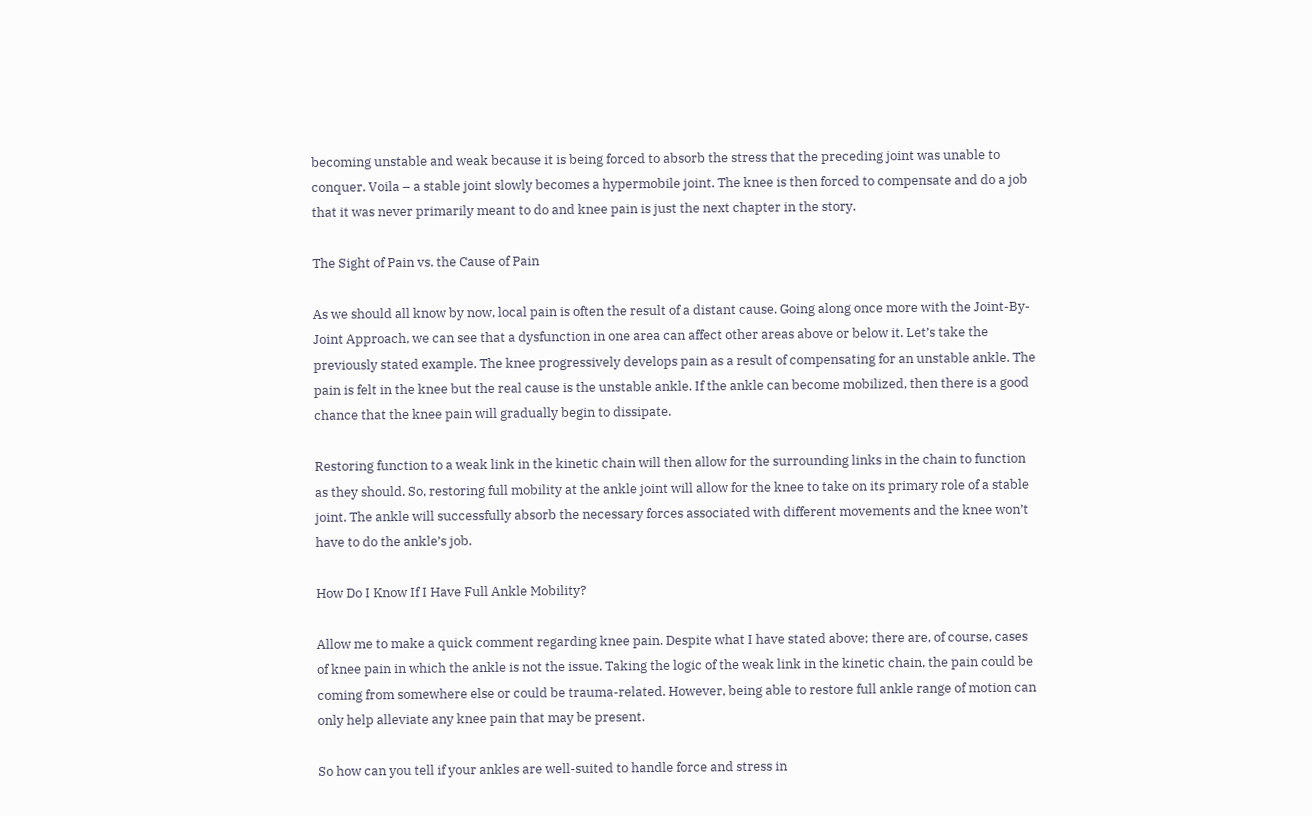becoming unstable and weak because it is being forced to absorb the stress that the preceding joint was unable to conquer. Voila – a stable joint slowly becomes a hypermobile joint. The knee is then forced to compensate and do a job that it was never primarily meant to do and knee pain is just the next chapter in the story.

The Sight of Pain vs. the Cause of Pain

As we should all know by now, local pain is often the result of a distant cause. Going along once more with the Joint-By-Joint Approach, we can see that a dysfunction in one area can affect other areas above or below it. Let’s take the previously stated example. The knee progressively develops pain as a result of compensating for an unstable ankle. The pain is felt in the knee but the real cause is the unstable ankle. If the ankle can become mobilized, then there is a good chance that the knee pain will gradually begin to dissipate.

Restoring function to a weak link in the kinetic chain will then allow for the surrounding links in the chain to function as they should. So, restoring full mobility at the ankle joint will allow for the knee to take on its primary role of a stable joint. The ankle will successfully absorb the necessary forces associated with different movements and the knee won’t have to do the ankle’s job.

How Do I Know If I Have Full Ankle Mobility?

Allow me to make a quick comment regarding knee pain. Despite what I have stated above; there are, of course, cases of knee pain in which the ankle is not the issue. Taking the logic of the weak link in the kinetic chain, the pain could be coming from somewhere else or could be trauma-related. However, being able to restore full ankle range of motion can only help alleviate any knee pain that may be present.

So how can you tell if your ankles are well-suited to handle force and stress in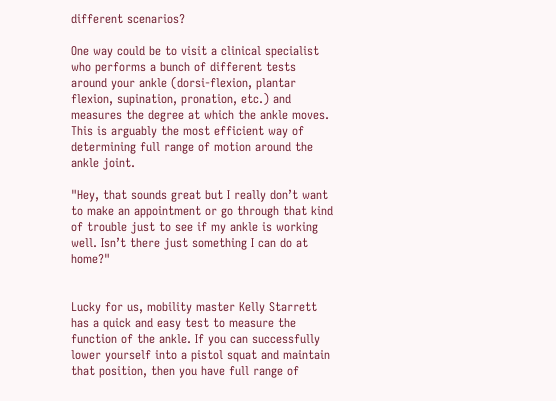different scenarios?

One way could be to visit a clinical specialist who performs a bunch of different tests around your ankle (dorsi-flexion, plantar flexion, supination, pronation, etc.) and measures the degree at which the ankle moves. This is arguably the most efficient way of determining full range of motion around the ankle joint.

"Hey, that sounds great but I really don’t want to make an appointment or go through that kind of trouble just to see if my ankle is working well. Isn’t there just something I can do at home?"


Lucky for us, mobility master Kelly Starrett has a quick and easy test to measure the function of the ankle. If you can successfully lower yourself into a pistol squat and maintain that position, then you have full range of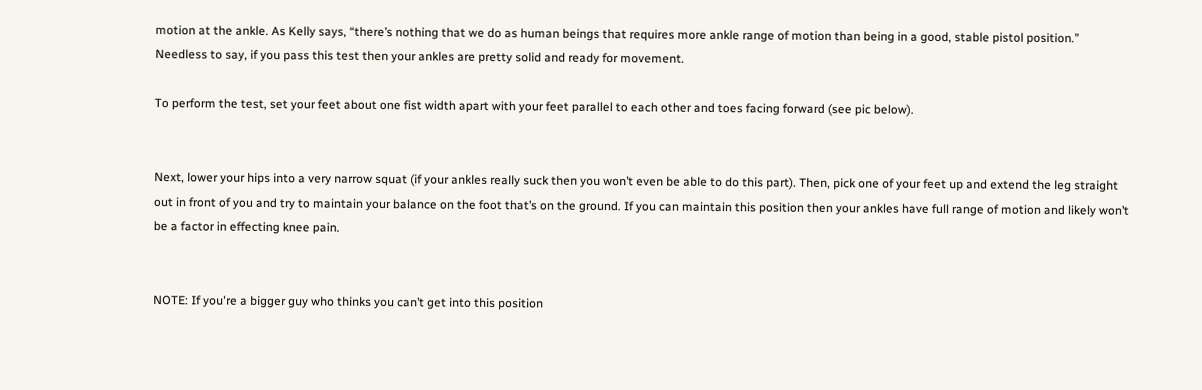motion at the ankle. As Kelly says, “there’s nothing that we do as human beings that requires more ankle range of motion than being in a good, stable pistol position.” Needless to say, if you pass this test then your ankles are pretty solid and ready for movement.

To perform the test, set your feet about one fist width apart with your feet parallel to each other and toes facing forward (see pic below).


Next, lower your hips into a very narrow squat (if your ankles really suck then you won’t even be able to do this part). Then, pick one of your feet up and extend the leg straight out in front of you and try to maintain your balance on the foot that’s on the ground. If you can maintain this position then your ankles have full range of motion and likely won’t be a factor in effecting knee pain.


NOTE: If you're a bigger guy who thinks you can’t get into this position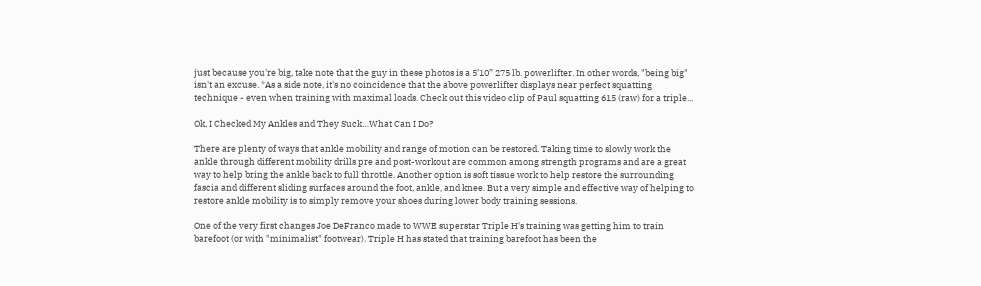just because you're big, take note that the guy in these photos is a 5’10” 275 lb. powerlifter. In other words, "being big" isn't an excuse. *As a side note, it's no coincidence that the above powerlifter displays near perfect squatting technique - even when training with maximal loads. Check out this video clip of Paul squatting 615 (raw) for a triple...

Ok, I Checked My Ankles and They Suck…What Can I Do?

There are plenty of ways that ankle mobility and range of motion can be restored. Taking time to slowly work the ankle through different mobility drills pre and post-workout are common among strength programs and are a great way to help bring the ankle back to full throttle. Another option is soft tissue work to help restore the surrounding fascia and different sliding surfaces around the foot, ankle, and knee. But a very simple and effective way of helping to restore ankle mobility is to simply remove your shoes during lower body training sessions.

One of the very first changes Joe DeFranco made to WWE superstar Triple H's training was getting him to train barefoot (or with "minimalist" footwear). Triple H has stated that training barefoot has been the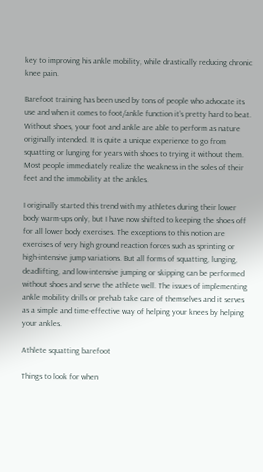key to improving his ankle mobility, while drastically reducing chronic knee pain.

Barefoot training has been used by tons of people who advocate its use and when it comes to foot/ankle function it’s pretty hard to beat. Without shoes, your foot and ankle are able to perform as nature originally intended. It is quite a unique experience to go from squatting or lunging for years with shoes to trying it without them. Most people immediately realize the weakness in the soles of their feet and the immobility at the ankles.

I originally started this trend with my athletes during their lower body warm-ups only, but I have now shifted to keeping the shoes off for all lower body exercises. The exceptions to this notion are exercises of very high ground reaction forces such as sprinting or high-intensive jump variations. But all forms of squatting, lunging, deadlifting, and low-intensive jumping or skipping can be performed without shoes and serve the athlete well. The issues of implementing ankle mobility drills or prehab take care of themselves and it serves as a simple and time-effective way of helping your knees by helping your ankles.

Athlete squatting barefoot

Things to look for when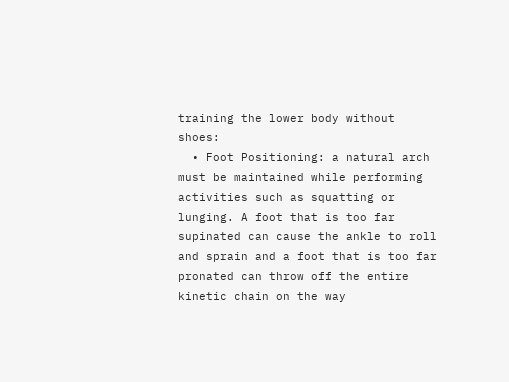training the lower body without shoes:
  • Foot Positioning: a natural arch must be maintained while performing activities such as squatting or lunging. A foot that is too far supinated can cause the ankle to roll and sprain and a foot that is too far pronated can throw off the entire kinetic chain on the way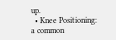up.
  • Knee Positioning: a common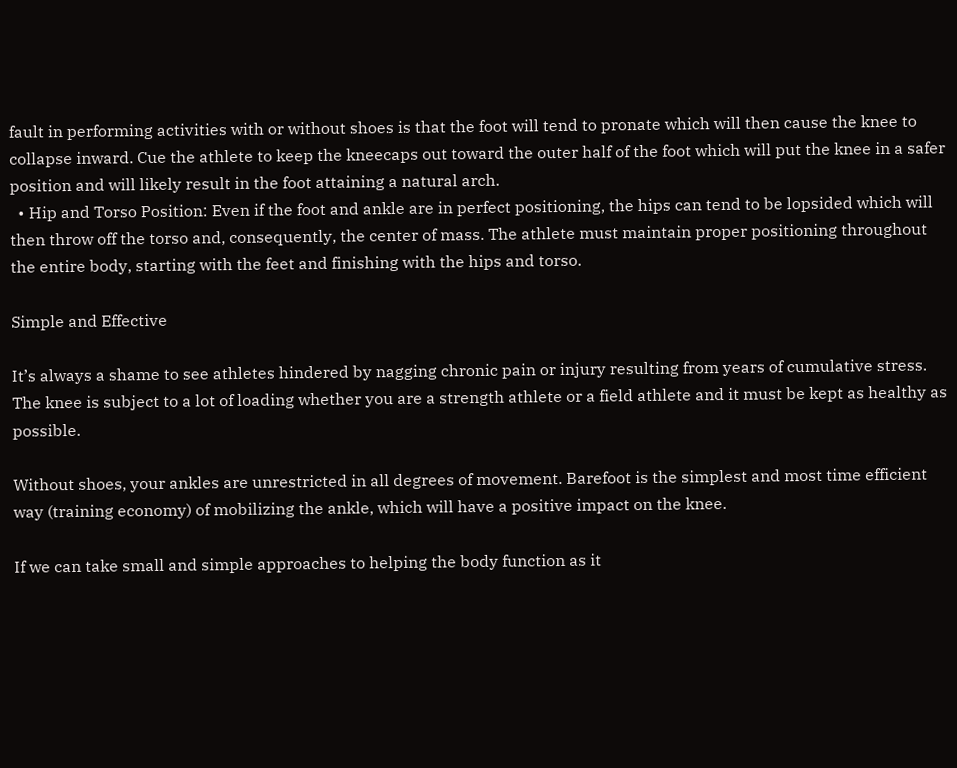fault in performing activities with or without shoes is that the foot will tend to pronate which will then cause the knee to collapse inward. Cue the athlete to keep the kneecaps out toward the outer half of the foot which will put the knee in a safer position and will likely result in the foot attaining a natural arch.
  • Hip and Torso Position: Even if the foot and ankle are in perfect positioning, the hips can tend to be lopsided which will then throw off the torso and, consequently, the center of mass. The athlete must maintain proper positioning throughout the entire body, starting with the feet and finishing with the hips and torso.

Simple and Effective

It’s always a shame to see athletes hindered by nagging chronic pain or injury resulting from years of cumulative stress. The knee is subject to a lot of loading whether you are a strength athlete or a field athlete and it must be kept as healthy as possible.

Without shoes, your ankles are unrestricted in all degrees of movement. Barefoot is the simplest and most time efficient way (training economy) of mobilizing the ankle, which will have a positive impact on the knee.

If we can take small and simple approaches to helping the body function as it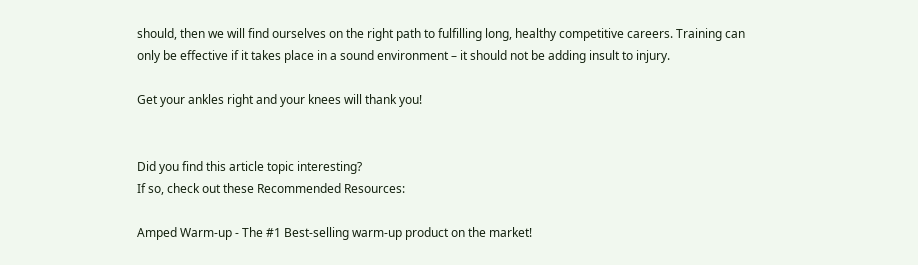should, then we will find ourselves on the right path to fulfilling long, healthy competitive careers. Training can only be effective if it takes place in a sound environment – it should not be adding insult to injury.

Get your ankles right and your knees will thank you!


Did you find this article topic interesting?
If so, check out these Recommended Resources:

Amped Warm-up - The #1 Best-selling warm-up product on the market!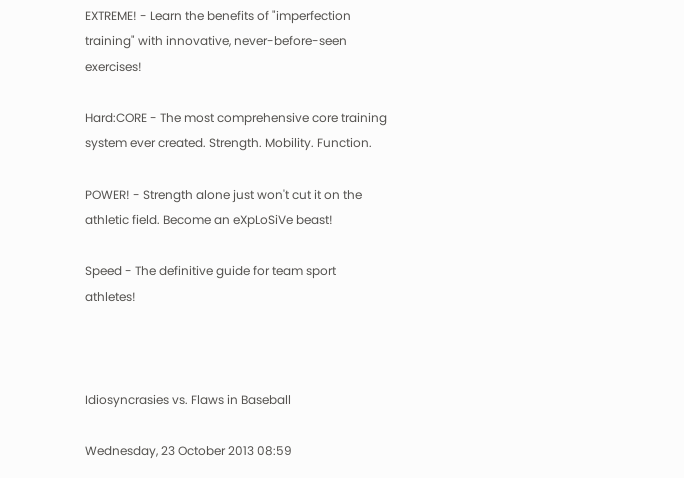EXTREME! - Learn the benefits of "imperfection training" with innovative, never-before-seen exercises!

Hard:CORE - The most comprehensive core training system ever created. Strength. Mobility. Function.

POWER! - Strength alone just won't cut it on the athletic field. Become an eXpLoSiVe beast!

Speed - The definitive guide for team sport athletes!



Idiosyncrasies vs. Flaws in Baseball

Wednesday, 23 October 2013 08:59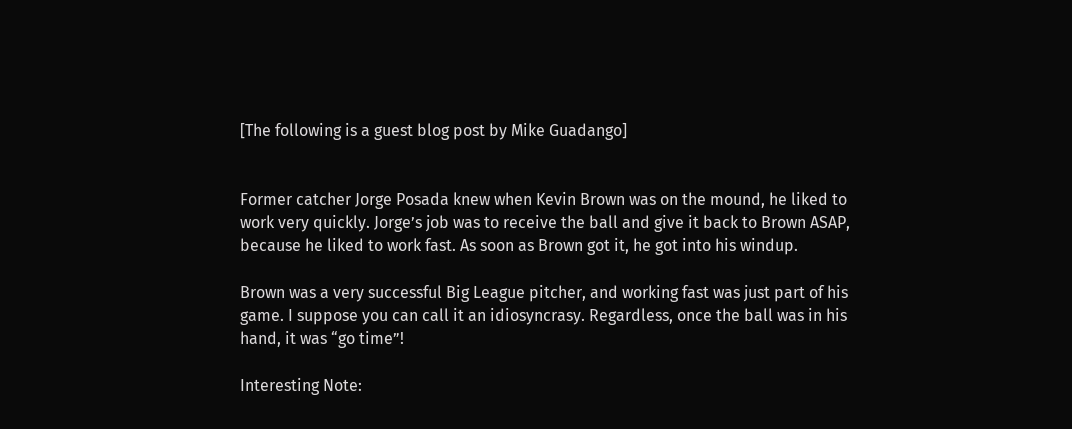[The following is a guest blog post by Mike Guadango]


Former catcher Jorge Posada knew when Kevin Brown was on the mound, he liked to work very quickly. Jorge’s job was to receive the ball and give it back to Brown ASAP, because he liked to work fast. As soon as Brown got it, he got into his windup.

Brown was a very successful Big League pitcher, and working fast was just part of his game. I suppose you can call it an idiosyncrasy. Regardless, once the ball was in his hand, it was “go time”!

Interesting Note: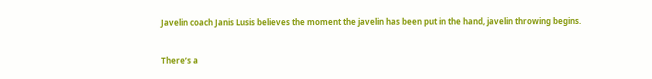Javelin coach Janis Lusis believes the moment the javelin has been put in the hand, javelin throwing begins.

There’s a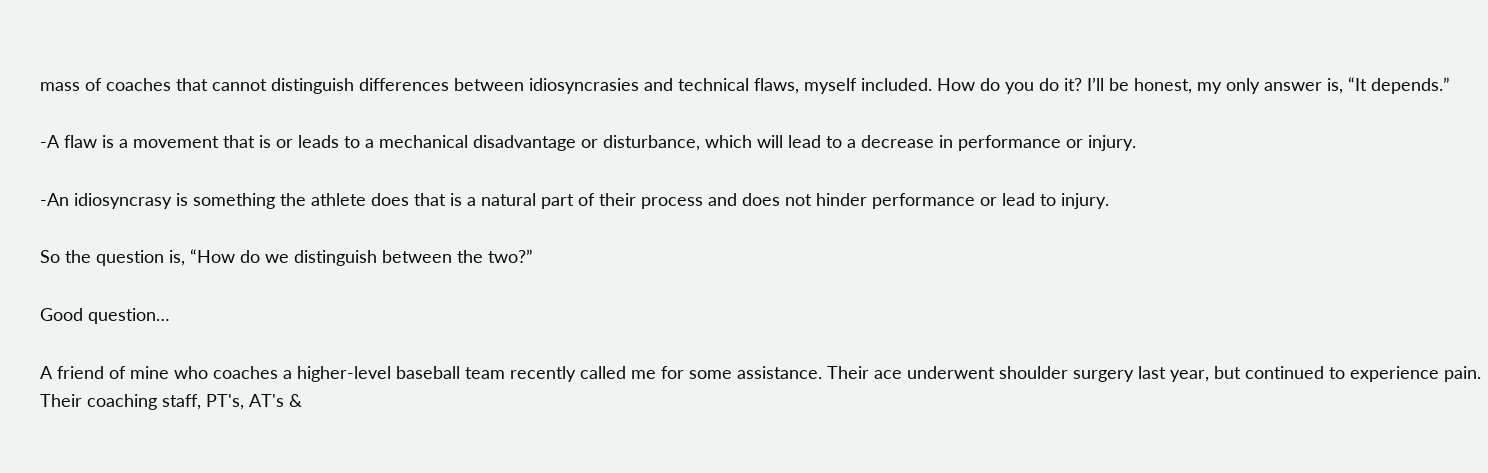mass of coaches that cannot distinguish differences between idiosyncrasies and technical flaws, myself included. How do you do it? I’ll be honest, my only answer is, “It depends.”

-A flaw is a movement that is or leads to a mechanical disadvantage or disturbance, which will lead to a decrease in performance or injury.

-An idiosyncrasy is something the athlete does that is a natural part of their process and does not hinder performance or lead to injury.

So the question is, “How do we distinguish between the two?”

Good question…

A friend of mine who coaches a higher-level baseball team recently called me for some assistance. Their ace underwent shoulder surgery last year, but continued to experience pain. Their coaching staff, PT's, AT's &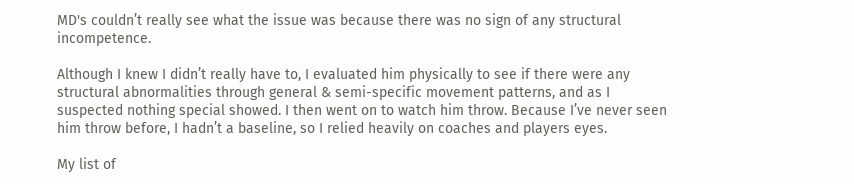MD's couldn’t really see what the issue was because there was no sign of any structural incompetence.

Although I knew I didn’t really have to, I evaluated him physically to see if there were any structural abnormalities through general & semi-specific movement patterns, and as I suspected nothing special showed. I then went on to watch him throw. Because I’ve never seen him throw before, I hadn’t a baseline, so I relied heavily on coaches and players eyes.

My list of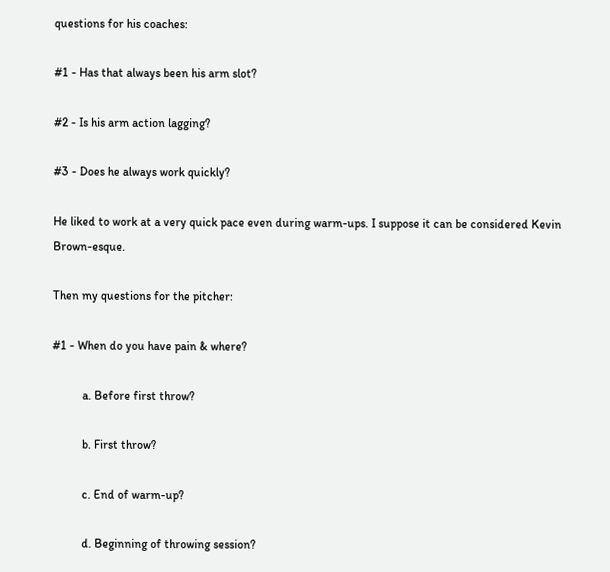questions for his coaches:

#1 - Has that always been his arm slot?

#2 - Is his arm action lagging?

#3 - Does he always work quickly?

He liked to work at a very quick pace even during warm-ups. I suppose it can be considered Kevin Brown-esque.

Then my questions for the pitcher:

#1 - When do you have pain & where?

          a. Before first throw?

          b. First throw?

          c. End of warm-up?

          d. Beginning of throwing session?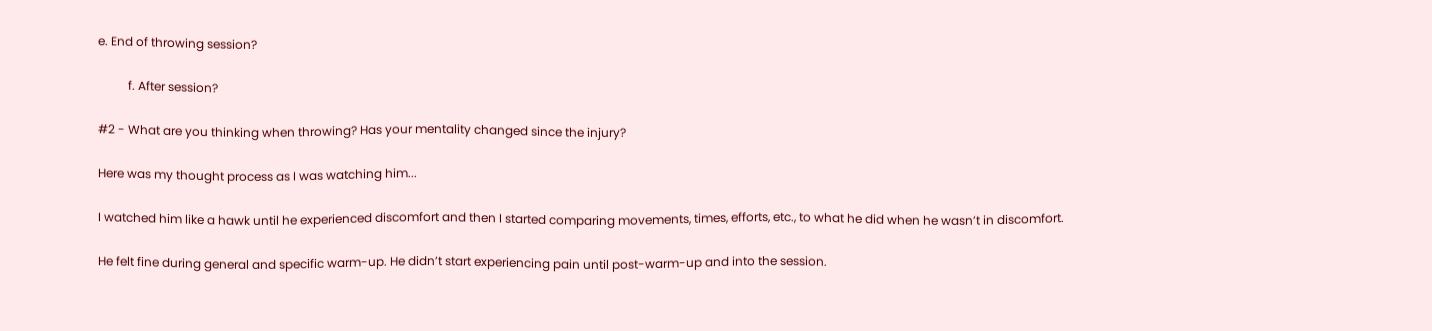e. End of throwing session?

          f. After session?

#2 - What are you thinking when throwing? Has your mentality changed since the injury?

Here was my thought process as I was watching him...

I watched him like a hawk until he experienced discomfort and then I started comparing movements, times, efforts, etc., to what he did when he wasn’t in discomfort.

He felt fine during general and specific warm-up. He didn’t start experiencing pain until post-warm-up and into the session.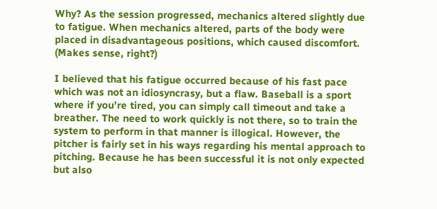Why? As the session progressed, mechanics altered slightly due to fatigue. When mechanics altered, parts of the body were placed in disadvantageous positions, which caused discomfort. (Makes sense, right?)

I believed that his fatigue occurred because of his fast pace which was not an idiosyncrasy, but a flaw. Baseball is a sport where if you’re tired, you can simply call timeout and take a breather. The need to work quickly is not there, so to train the system to perform in that manner is illogical. However, the pitcher is fairly set in his ways regarding his mental approach to pitching. Because he has been successful it is not only expected but also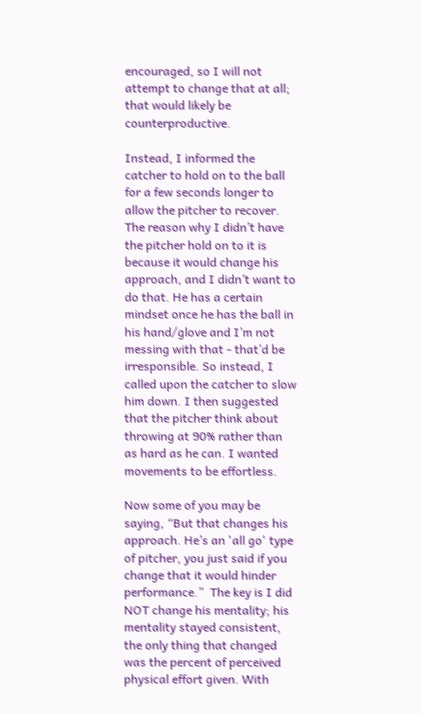encouraged, so I will not attempt to change that at all; that would likely be counterproductive.

Instead, I informed the catcher to hold on to the ball for a few seconds longer to allow the pitcher to recover. The reason why I didn’t have the pitcher hold on to it is because it would change his approach, and I didn’t want to do that. He has a certain mindset once he has the ball in his hand/glove and I’m not messing with that - that’d be irresponsible. So instead, I called upon the catcher to slow him down. I then suggested that the pitcher think about throwing at 90% rather than as hard as he can. I wanted movements to be effortless.

Now some of you may be saying, “But that changes his approach. He’s an 'all go' type of pitcher, you just said if you change that it would hinder performance.”  The key is I did NOT change his mentality; his mentality stayed consistent, the only thing that changed was the percent of perceived physical effort given. With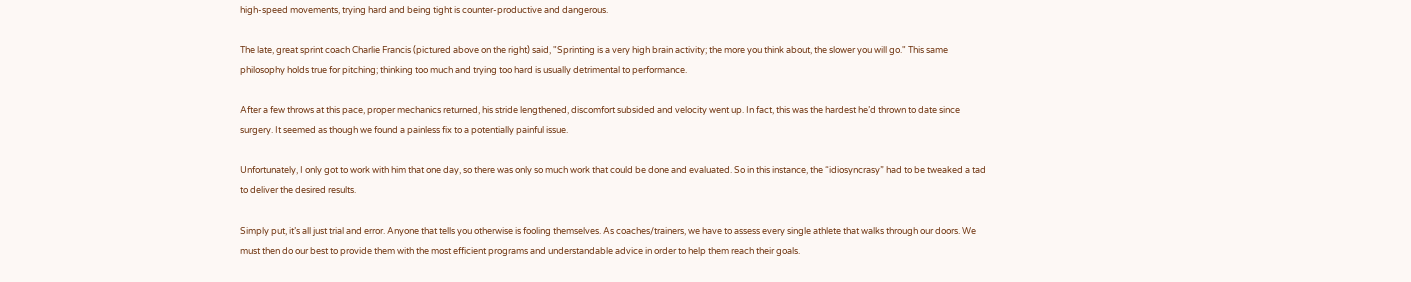high-speed movements, trying hard and being tight is counter-productive and dangerous.

The late, great sprint coach Charlie Francis (pictured above on the right) said, "Sprinting is a very high brain activity; the more you think about, the slower you will go." This same philosophy holds true for pitching; thinking too much and trying too hard is usually detrimental to performance.

After a few throws at this pace, proper mechanics returned, his stride lengthened, discomfort subsided and velocity went up. In fact, this was the hardest he’d thrown to date since surgery. It seemed as though we found a painless fix to a potentially painful issue.

Unfortunately, I only got to work with him that one day, so there was only so much work that could be done and evaluated. So in this instance, the “idiosyncrasy” had to be tweaked a tad to deliver the desired results.

Simply put, it’s all just trial and error. Anyone that tells you otherwise is fooling themselves. As coaches/trainers, we have to assess every single athlete that walks through our doors. We must then do our best to provide them with the most efficient programs and understandable advice in order to help them reach their goals.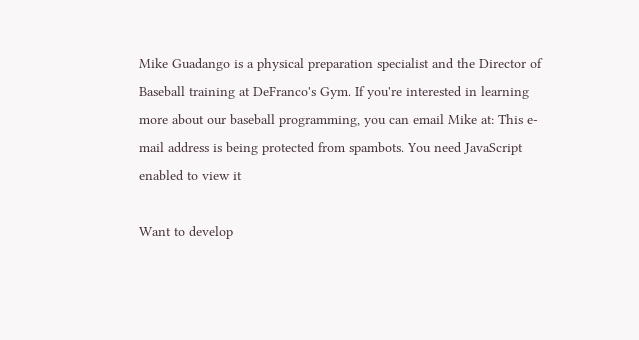Mike Guadango is a physical preparation specialist and the Director of Baseball training at DeFranco's Gym. If you're interested in learning more about our baseball programming, you can email Mike at: This e-mail address is being protected from spambots. You need JavaScript enabled to view it

Want to develop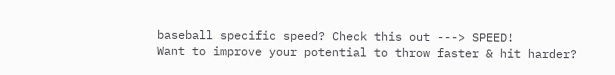baseball specific speed? Check this out ---> SPEED!
Want to improve your potential to throw faster & hit harder?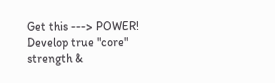Get this ---> POWER!
Develop true "core" strength &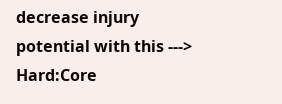decrease injury potential with this ---> Hard:Core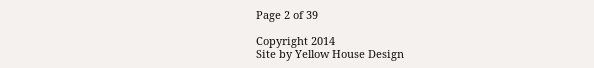Page 2 of 39

Copyright 2014
Site by Yellow House Design